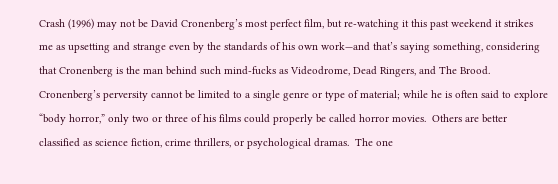Crash (1996) may not be David Cronenberg’s most perfect film, but re-watching it this past weekend it strikes me as upsetting and strange even by the standards of his own work—and that’s saying something, considering that Cronenberg is the man behind such mind-fucks as Videodrome, Dead Ringers, and The Brood.  Cronenberg’s perversity cannot be limited to a single genre or type of material; while he is often said to explore “body horror,” only two or three of his films could properly be called horror movies.  Others are better classified as science fiction, crime thrillers, or psychological dramas.  The one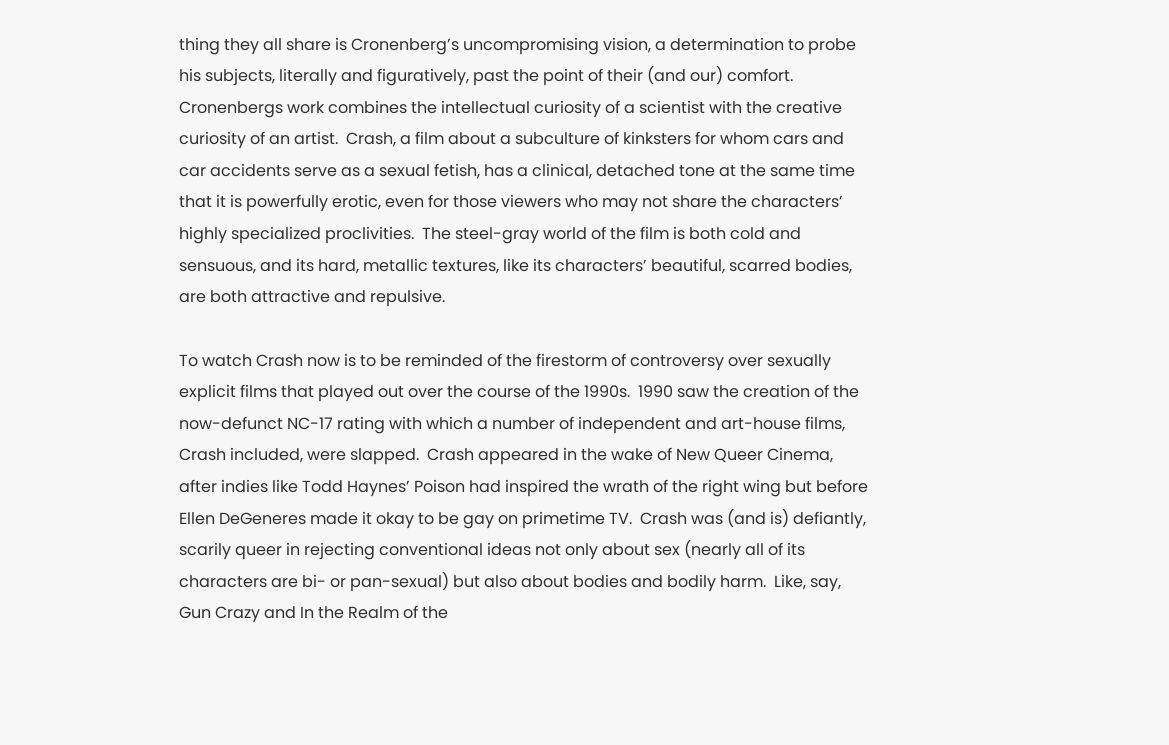thing they all share is Cronenberg’s uncompromising vision, a determination to probe his subjects, literally and figuratively, past the point of their (and our) comfort.
Cronenbergs work combines the intellectual curiosity of a scientist with the creative curiosity of an artist.  Crash, a film about a subculture of kinksters for whom cars and car accidents serve as a sexual fetish, has a clinical, detached tone at the same time that it is powerfully erotic, even for those viewers who may not share the characters’ highly specialized proclivities.  The steel-gray world of the film is both cold and sensuous, and its hard, metallic textures, like its characters’ beautiful, scarred bodies, are both attractive and repulsive.

To watch Crash now is to be reminded of the firestorm of controversy over sexually explicit films that played out over the course of the 1990s.  1990 saw the creation of the now-defunct NC-17 rating with which a number of independent and art-house films, Crash included, were slapped.  Crash appeared in the wake of New Queer Cinema, after indies like Todd Haynes’ Poison had inspired the wrath of the right wing but before Ellen DeGeneres made it okay to be gay on primetime TV.  Crash was (and is) defiantly, scarily queer in rejecting conventional ideas not only about sex (nearly all of its characters are bi- or pan-sexual) but also about bodies and bodily harm.  Like, say, Gun Crazy and In the Realm of the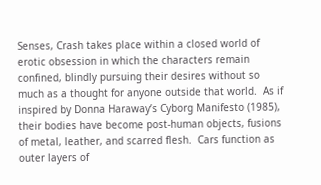Senses, Crash takes place within a closed world of erotic obsession in which the characters remain confined, blindly pursuing their desires without so much as a thought for anyone outside that world.  As if inspired by Donna Haraway’s Cyborg Manifesto (1985), their bodies have become post-human objects, fusions of metal, leather, and scarred flesh.  Cars function as outer layers of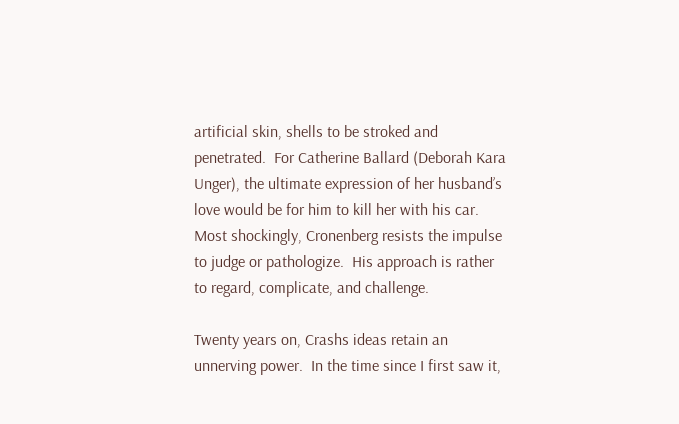artificial skin, shells to be stroked and penetrated.  For Catherine Ballard (Deborah Kara Unger), the ultimate expression of her husband’s love would be for him to kill her with his car. Most shockingly, Cronenberg resists the impulse to judge or pathologize.  His approach is rather to regard, complicate, and challenge.

Twenty years on, Crashs ideas retain an unnerving power.  In the time since I first saw it,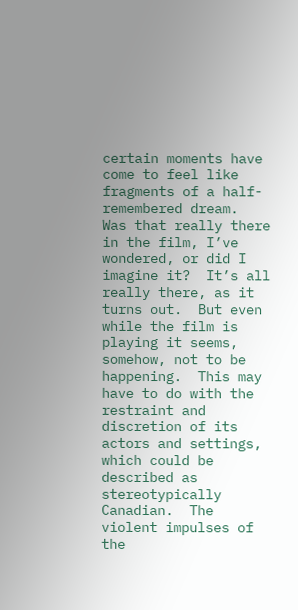certain moments have come to feel like fragments of a half-remembered dream.  Was that really there in the film, I’ve wondered, or did I imagine it?  It’s all really there, as it turns out.  But even while the film is playing it seems, somehow, not to be happening.  This may have to do with the restraint and discretion of its actors and settings, which could be described as stereotypically Canadian.  The violent impulses of the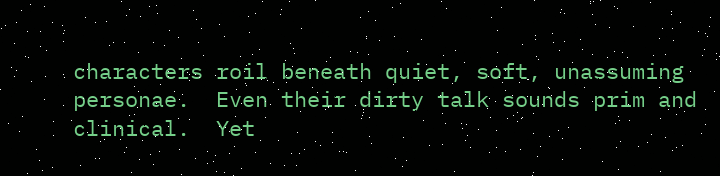characters roil beneath quiet, soft, unassuming personae.  Even their dirty talk sounds prim and clinical.  Yet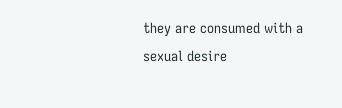they are consumed with a sexual desire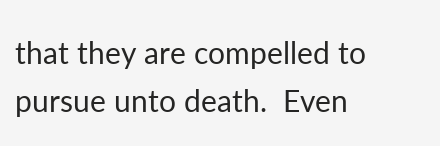that they are compelled to pursue unto death.  Even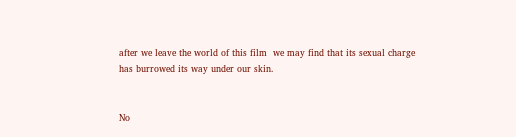after we leave the world of this film  we may find that its sexual charge has burrowed its way under our skin.


No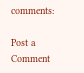comments:

Post a Comment